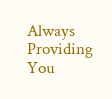Always Providing You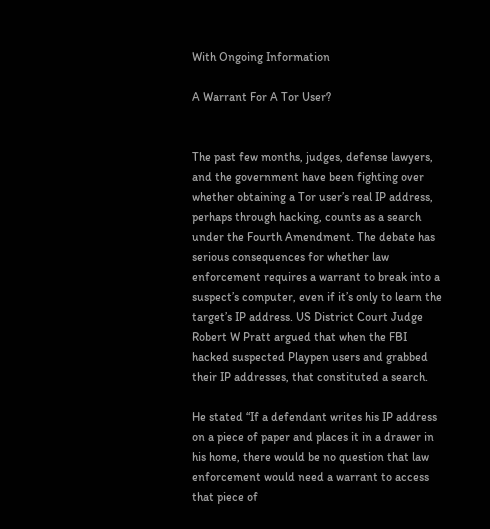With Ongoing Information

A Warrant For A Tor User?


The past few months, judges, defense lawyers, and the government have been fighting over whether obtaining a Tor user’s real IP address, perhaps through hacking, counts as a search under the Fourth Amendment. The debate has serious consequences for whether law enforcement requires a warrant to break into a suspect’s computer, even if it’s only to learn the target’s IP address. US District Court Judge Robert W Pratt argued that when the FBI hacked suspected Playpen users and grabbed their IP addresses, that constituted a search.

He stated “If a defendant writes his IP address on a piece of paper and places it in a drawer in his home, there would be no question that law enforcement would need a warrant to access that piece of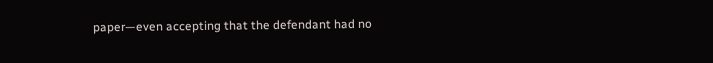paper—even accepting that the defendant had no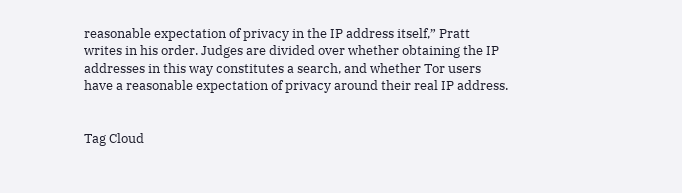reasonable expectation of privacy in the IP address itself,” Pratt writes in his order. Judges are divided over whether obtaining the IP addresses in this way constitutes a search, and whether Tor users have a reasonable expectation of privacy around their real IP address.


Tag Cloud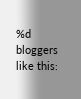%d bloggers like this: